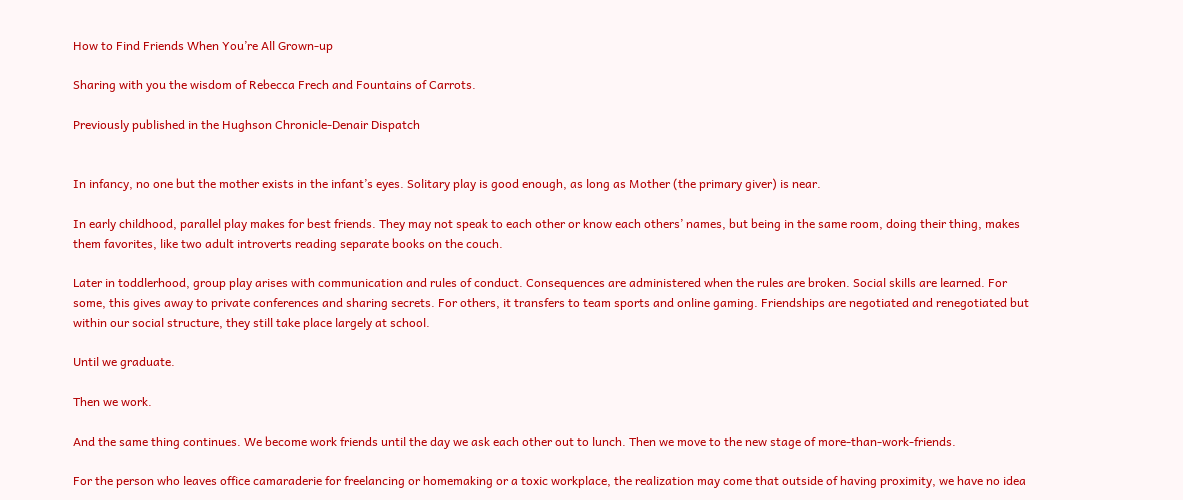How to Find Friends When You’re All Grown-up

Sharing with you the wisdom of Rebecca Frech and Fountains of Carrots.

Previously published in the Hughson Chronicle-Denair Dispatch


In infancy, no one but the mother exists in the infant’s eyes. Solitary play is good enough, as long as Mother (the primary giver) is near.

In early childhood, parallel play makes for best friends. They may not speak to each other or know each others’ names, but being in the same room, doing their thing, makes them favorites, like two adult introverts reading separate books on the couch.

Later in toddlerhood, group play arises with communication and rules of conduct. Consequences are administered when the rules are broken. Social skills are learned. For some, this gives away to private conferences and sharing secrets. For others, it transfers to team sports and online gaming. Friendships are negotiated and renegotiated but within our social structure, they still take place largely at school.

Until we graduate.

Then we work.

And the same thing continues. We become work friends until the day we ask each other out to lunch. Then we move to the new stage of more-than-work-friends.

For the person who leaves office camaraderie for freelancing or homemaking or a toxic workplace, the realization may come that outside of having proximity, we have no idea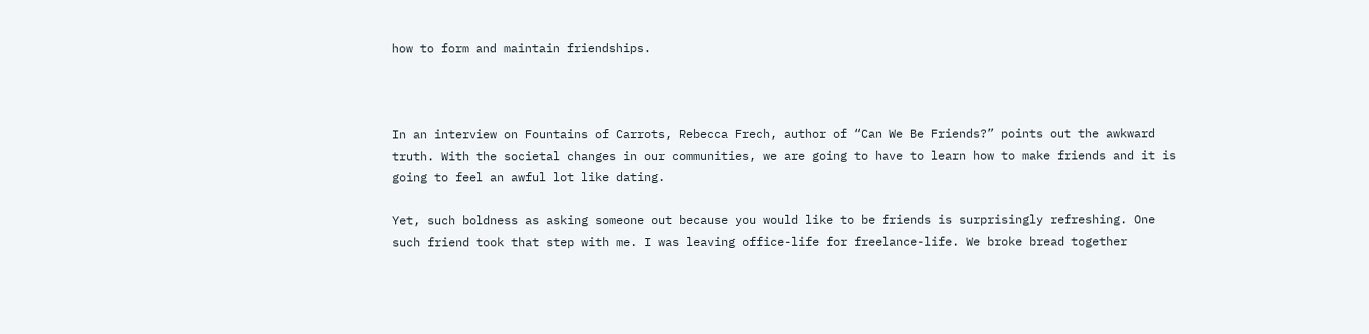how to form and maintain friendships.



In an interview on Fountains of Carrots, Rebecca Frech, author of “Can We Be Friends?” points out the awkward truth. With the societal changes in our communities, we are going to have to learn how to make friends and it is going to feel an awful lot like dating.

Yet, such boldness as asking someone out because you would like to be friends is surprisingly refreshing. One such friend took that step with me. I was leaving office-life for freelance-life. We broke bread together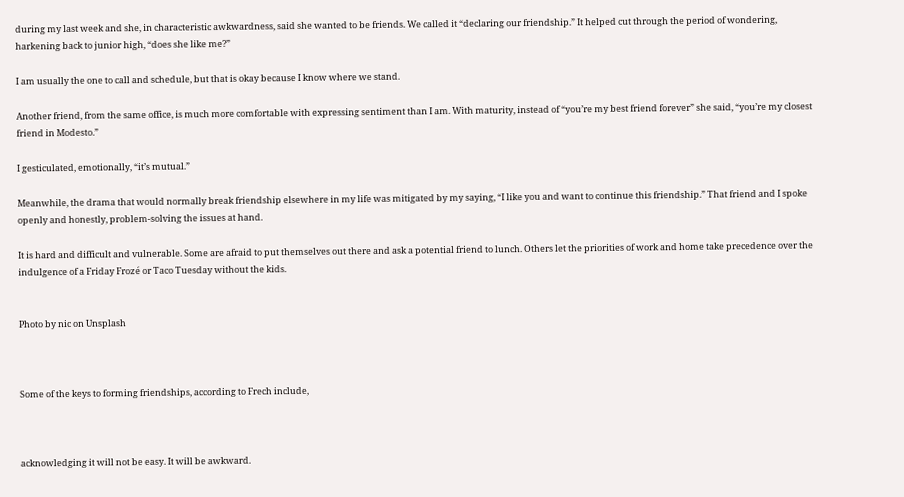during my last week and she, in characteristic awkwardness, said she wanted to be friends. We called it “declaring our friendship.” It helped cut through the period of wondering, harkening back to junior high, “does she like me?”

I am usually the one to call and schedule, but that is okay because I know where we stand.

Another friend, from the same office, is much more comfortable with expressing sentiment than I am. With maturity, instead of “you’re my best friend forever” she said, “you’re my closest friend in Modesto.”

I gesticulated, emotionally, “it’s mutual.”

Meanwhile, the drama that would normally break friendship elsewhere in my life was mitigated by my saying, “I like you and want to continue this friendship.” That friend and I spoke openly and honestly, problem-solving the issues at hand.

It is hard and difficult and vulnerable. Some are afraid to put themselves out there and ask a potential friend to lunch. Others let the priorities of work and home take precedence over the indulgence of a Friday Frozé or Taco Tuesday without the kids.


Photo by nic on Unsplash



Some of the keys to forming friendships, according to Frech include,



acknowledging it will not be easy. It will be awkward.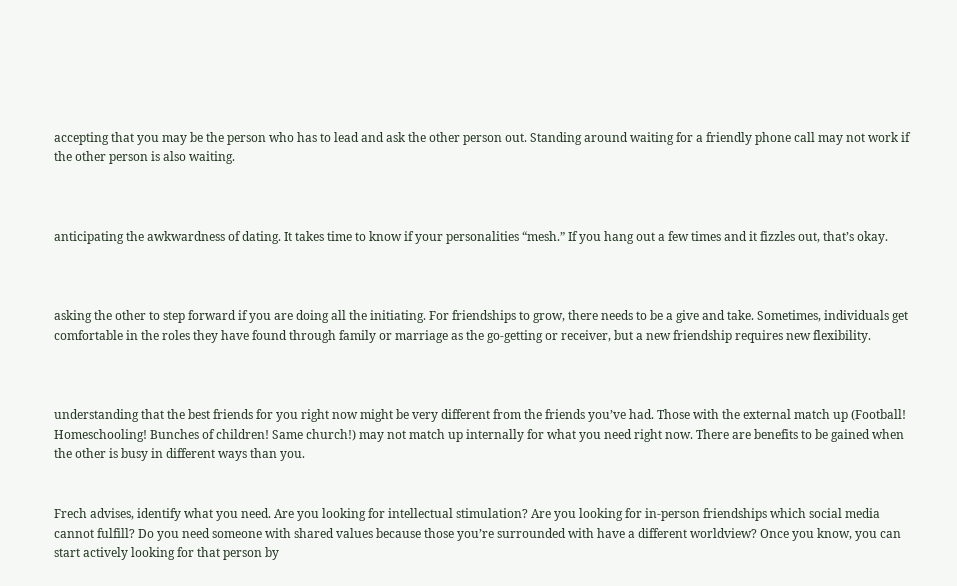accepting that you may be the person who has to lead and ask the other person out. Standing around waiting for a friendly phone call may not work if the other person is also waiting.



anticipating the awkwardness of dating. It takes time to know if your personalities “mesh.” If you hang out a few times and it fizzles out, that’s okay.



asking the other to step forward if you are doing all the initiating. For friendships to grow, there needs to be a give and take. Sometimes, individuals get comfortable in the roles they have found through family or marriage as the go-getting or receiver, but a new friendship requires new flexibility.



understanding that the best friends for you right now might be very different from the friends you’ve had. Those with the external match up (Football! Homeschooling! Bunches of children! Same church!) may not match up internally for what you need right now. There are benefits to be gained when the other is busy in different ways than you.


Frech advises, identify what you need. Are you looking for intellectual stimulation? Are you looking for in-person friendships which social media cannot fulfill? Do you need someone with shared values because those you’re surrounded with have a different worldview? Once you know, you can start actively looking for that person by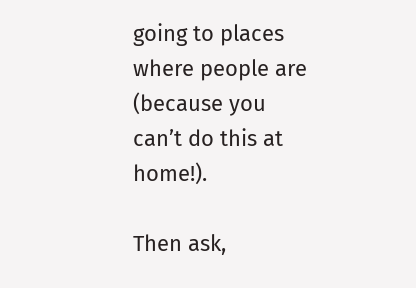going to places where people are (because you can’t do this at home!).

Then ask,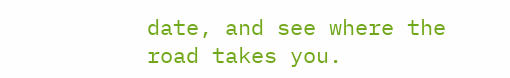date, and see where the road takes you.